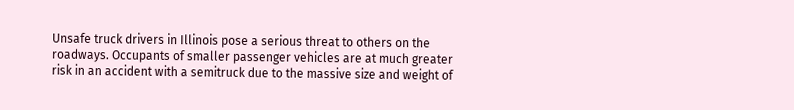Unsafe truck drivers in Illinois pose a serious threat to others on the roadways. Occupants of smaller passenger vehicles are at much greater risk in an accident with a semitruck due to the massive size and weight of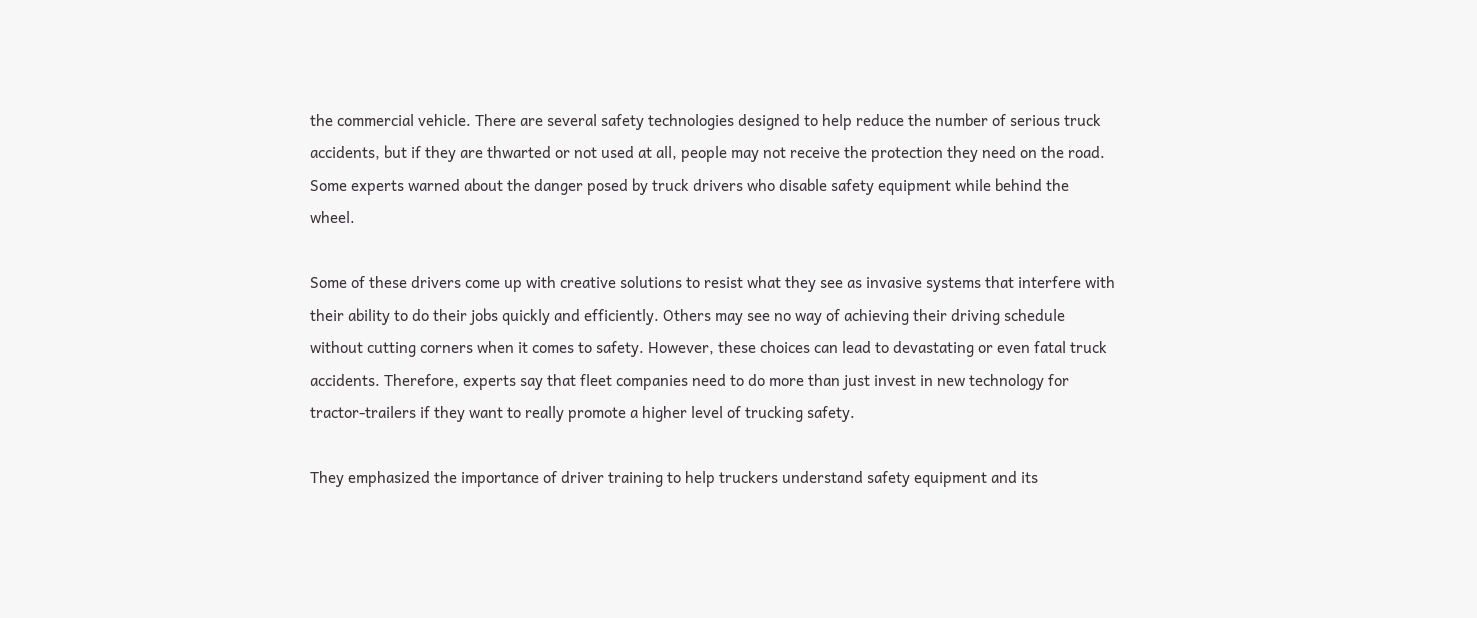the commercial vehicle. There are several safety technologies designed to help reduce the number of serious truck accidents, but if they are thwarted or not used at all, people may not receive the protection they need on the road. Some experts warned about the danger posed by truck drivers who disable safety equipment while behind the wheel.

Some of these drivers come up with creative solutions to resist what they see as invasive systems that interfere with their ability to do their jobs quickly and efficiently. Others may see no way of achieving their driving schedule without cutting corners when it comes to safety. However, these choices can lead to devastating or even fatal truck accidents. Therefore, experts say that fleet companies need to do more than just invest in new technology for tractor-trailers if they want to really promote a higher level of trucking safety.

They emphasized the importance of driver training to help truckers understand safety equipment and its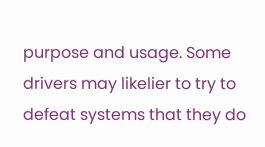purpose and usage. Some drivers may likelier to try to defeat systems that they do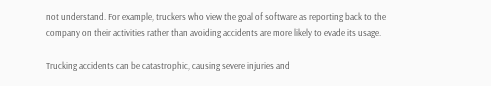not understand. For example, truckers who view the goal of software as reporting back to the company on their activities rather than avoiding accidents are more likely to evade its usage.

Trucking accidents can be catastrophic, causing severe injuries and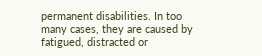permanent disabilities. In too many cases, they are caused by fatigued, distracted or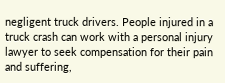negligent truck drivers. People injured in a truck crash can work with a personal injury lawyer to seek compensation for their pain and suffering,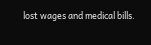lost wages and medical bills.